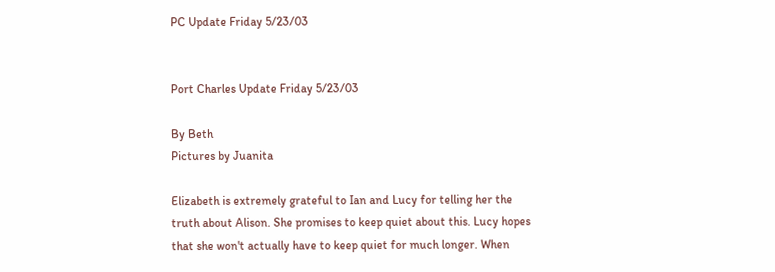PC Update Friday 5/23/03


Port Charles Update Friday 5/23/03

By Beth
Pictures by Juanita

Elizabeth is extremely grateful to Ian and Lucy for telling her the truth about Alison. She promises to keep quiet about this. Lucy hopes that she won't actually have to keep quiet for much longer. When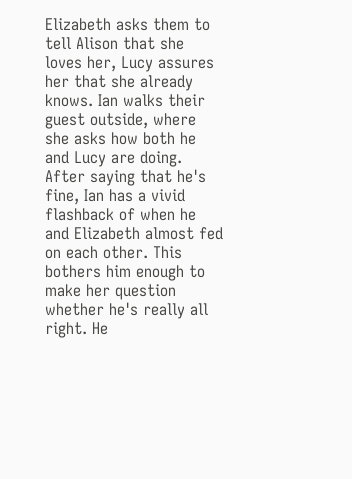Elizabeth asks them to tell Alison that she loves her, Lucy assures her that she already knows. Ian walks their guest outside, where she asks how both he and Lucy are doing. After saying that he's fine, Ian has a vivid flashback of when he and Elizabeth almost fed on each other. This bothers him enough to make her question whether he's really all right. He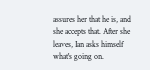assures her that he is, and she accepts that. After she leaves, Ian asks himself what's going on.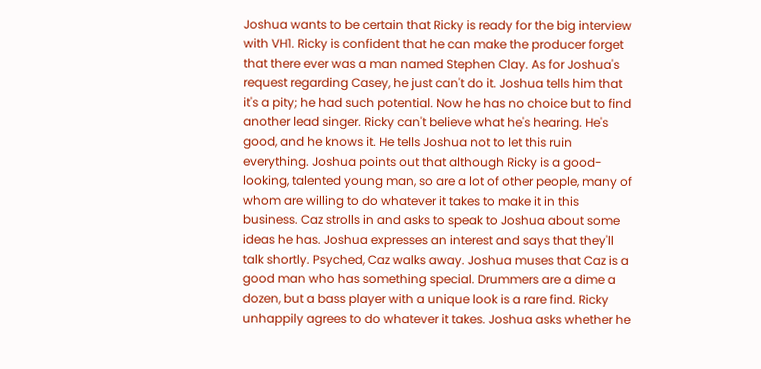Joshua wants to be certain that Ricky is ready for the big interview with VH1. Ricky is confident that he can make the producer forget that there ever was a man named Stephen Clay. As for Joshua's request regarding Casey, he just can't do it. Joshua tells him that it's a pity; he had such potential. Now he has no choice but to find another lead singer. Ricky can't believe what he's hearing. He's good, and he knows it. He tells Joshua not to let this ruin everything. Joshua points out that although Ricky is a good-looking, talented young man, so are a lot of other people, many of whom are willing to do whatever it takes to make it in this business. Caz strolls in and asks to speak to Joshua about some ideas he has. Joshua expresses an interest and says that they'll talk shortly. Psyched, Caz walks away. Joshua muses that Caz is a good man who has something special. Drummers are a dime a dozen, but a bass player with a unique look is a rare find. Ricky unhappily agrees to do whatever it takes. Joshua asks whether he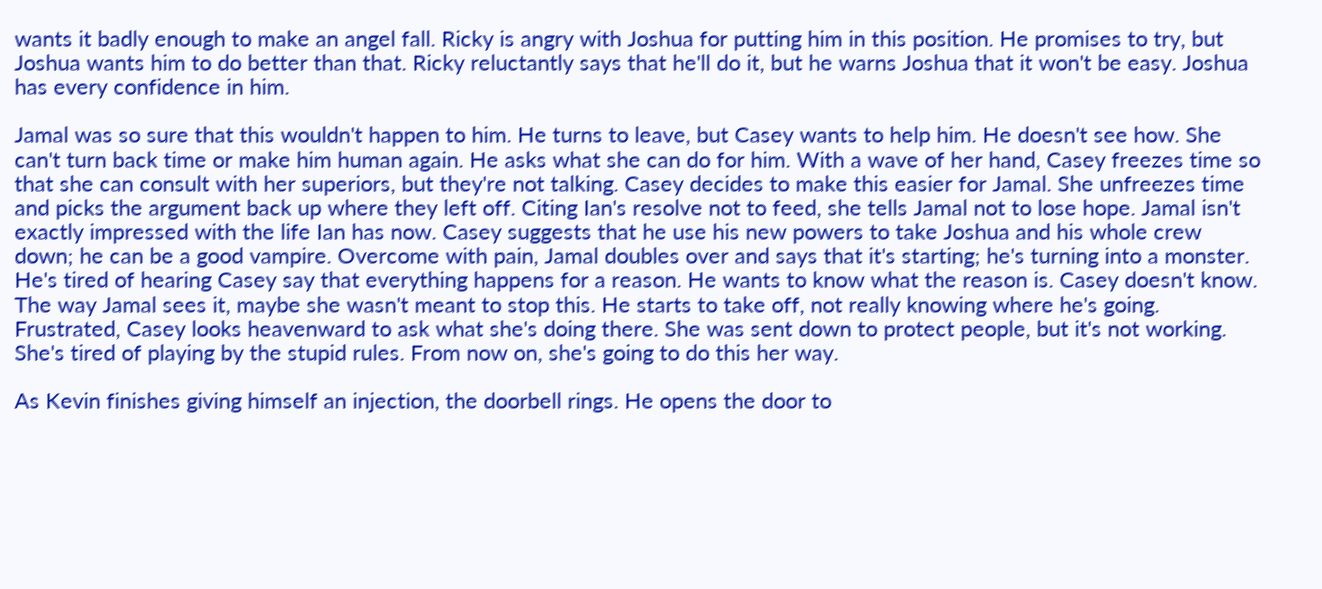wants it badly enough to make an angel fall. Ricky is angry with Joshua for putting him in this position. He promises to try, but Joshua wants him to do better than that. Ricky reluctantly says that he'll do it, but he warns Joshua that it won't be easy. Joshua has every confidence in him.

Jamal was so sure that this wouldn't happen to him. He turns to leave, but Casey wants to help him. He doesn't see how. She can't turn back time or make him human again. He asks what she can do for him. With a wave of her hand, Casey freezes time so that she can consult with her superiors, but they're not talking. Casey decides to make this easier for Jamal. She unfreezes time and picks the argument back up where they left off. Citing Ian's resolve not to feed, she tells Jamal not to lose hope. Jamal isn't exactly impressed with the life Ian has now. Casey suggests that he use his new powers to take Joshua and his whole crew down; he can be a good vampire. Overcome with pain, Jamal doubles over and says that it's starting; he's turning into a monster. He's tired of hearing Casey say that everything happens for a reason. He wants to know what the reason is. Casey doesn't know. The way Jamal sees it, maybe she wasn't meant to stop this. He starts to take off, not really knowing where he's going. Frustrated, Casey looks heavenward to ask what she's doing there. She was sent down to protect people, but it's not working. She's tired of playing by the stupid rules. From now on, she's going to do this her way.

As Kevin finishes giving himself an injection, the doorbell rings. He opens the door to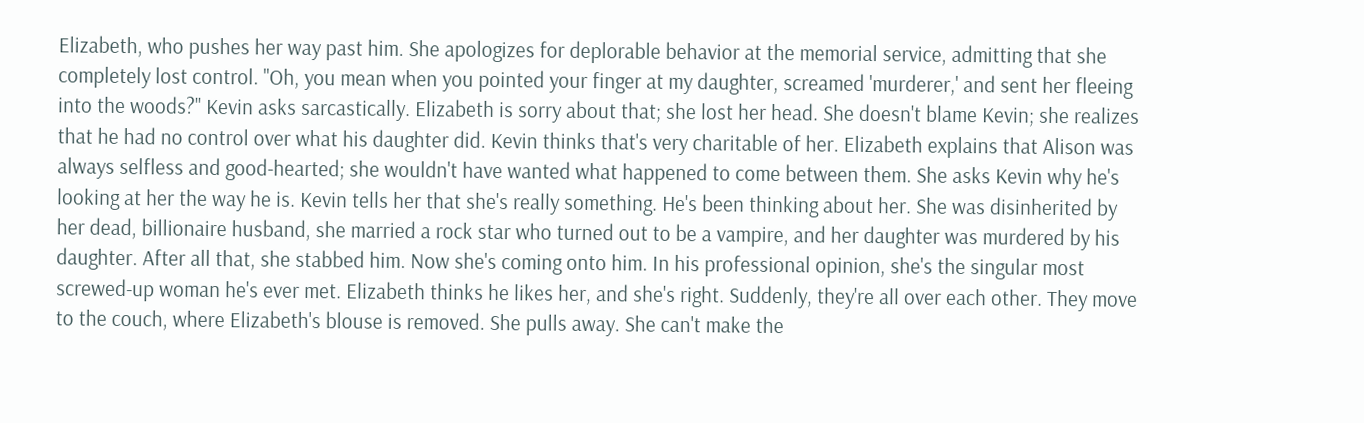Elizabeth, who pushes her way past him. She apologizes for deplorable behavior at the memorial service, admitting that she completely lost control. "Oh, you mean when you pointed your finger at my daughter, screamed 'murderer,' and sent her fleeing into the woods?" Kevin asks sarcastically. Elizabeth is sorry about that; she lost her head. She doesn't blame Kevin; she realizes that he had no control over what his daughter did. Kevin thinks that's very charitable of her. Elizabeth explains that Alison was always selfless and good-hearted; she wouldn't have wanted what happened to come between them. She asks Kevin why he's looking at her the way he is. Kevin tells her that she's really something. He's been thinking about her. She was disinherited by her dead, billionaire husband, she married a rock star who turned out to be a vampire, and her daughter was murdered by his daughter. After all that, she stabbed him. Now she's coming onto him. In his professional opinion, she's the singular most screwed-up woman he's ever met. Elizabeth thinks he likes her, and she's right. Suddenly, they're all over each other. They move to the couch, where Elizabeth's blouse is removed. She pulls away. She can't make the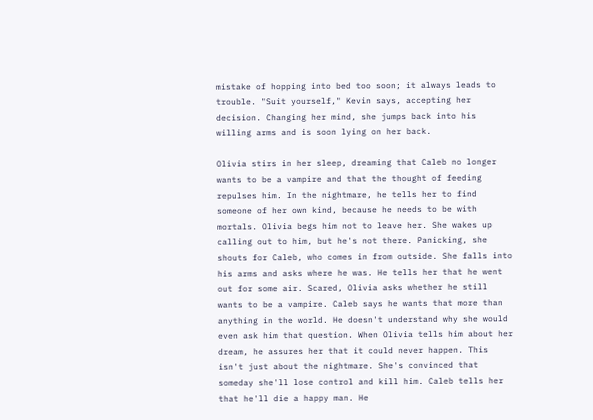mistake of hopping into bed too soon; it always leads to trouble. "Suit yourself," Kevin says, accepting her decision. Changing her mind, she jumps back into his willing arms and is soon lying on her back.

Olivia stirs in her sleep, dreaming that Caleb no longer wants to be a vampire and that the thought of feeding repulses him. In the nightmare, he tells her to find someone of her own kind, because he needs to be with mortals. Olivia begs him not to leave her. She wakes up calling out to him, but he's not there. Panicking, she shouts for Caleb, who comes in from outside. She falls into his arms and asks where he was. He tells her that he went out for some air. Scared, Olivia asks whether he still wants to be a vampire. Caleb says he wants that more than anything in the world. He doesn't understand why she would even ask him that question. When Olivia tells him about her dream, he assures her that it could never happen. This isn't just about the nightmare. She's convinced that someday she'll lose control and kill him. Caleb tells her that he'll die a happy man. He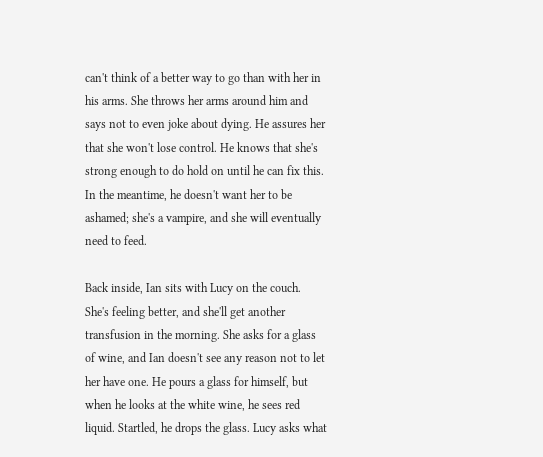can't think of a better way to go than with her in his arms. She throws her arms around him and says not to even joke about dying. He assures her that she won't lose control. He knows that she's strong enough to do hold on until he can fix this. In the meantime, he doesn't want her to be ashamed; she's a vampire, and she will eventually need to feed.

Back inside, Ian sits with Lucy on the couch. She's feeling better, and she'll get another transfusion in the morning. She asks for a glass of wine, and Ian doesn't see any reason not to let her have one. He pours a glass for himself, but when he looks at the white wine, he sees red liquid. Startled, he drops the glass. Lucy asks what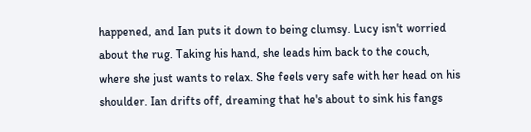happened, and Ian puts it down to being clumsy. Lucy isn't worried about the rug. Taking his hand, she leads him back to the couch, where she just wants to relax. She feels very safe with her head on his shoulder. Ian drifts off, dreaming that he's about to sink his fangs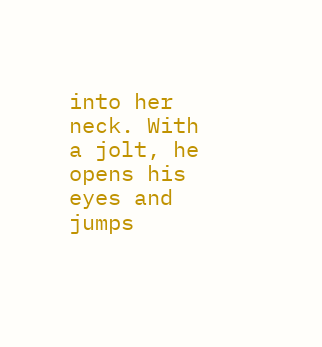into her neck. With a jolt, he opens his eyes and jumps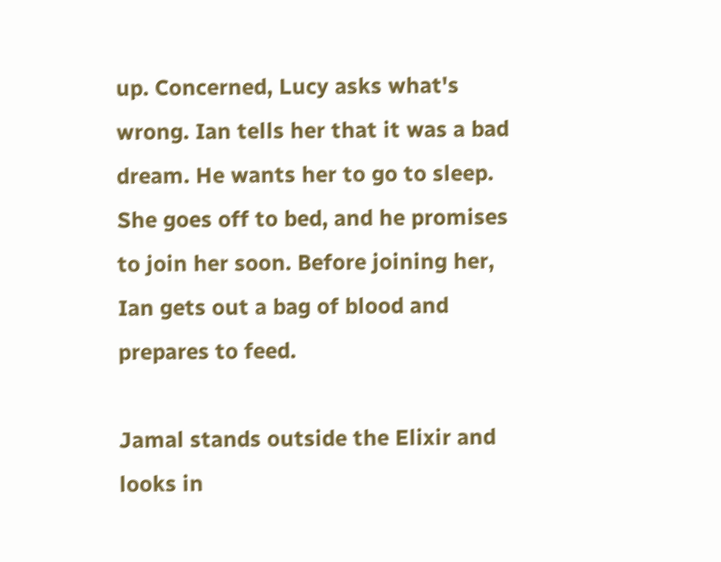up. Concerned, Lucy asks what's wrong. Ian tells her that it was a bad dream. He wants her to go to sleep. She goes off to bed, and he promises to join her soon. Before joining her, Ian gets out a bag of blood and prepares to feed.

Jamal stands outside the Elixir and looks in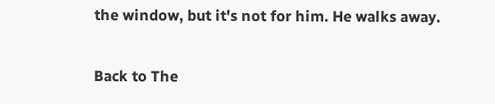the window, but it's not for him. He walks away.

Back to The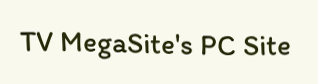TV MegaSite's PC Site